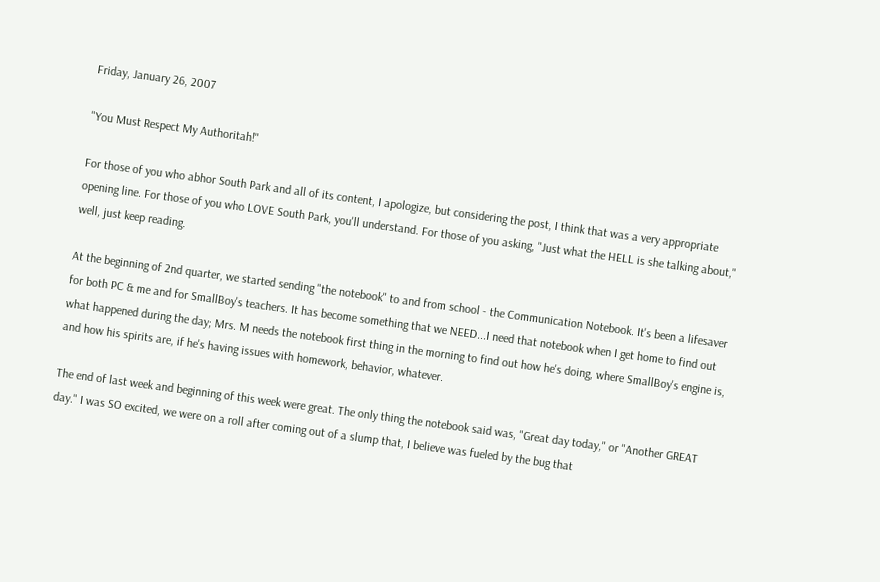Friday, January 26, 2007

"You Must Respect My Authoritah!"

For those of you who abhor South Park and all of its content, I apologize, but considering the post, I think that was a very appropriate opening line. For those of you who LOVE South Park, you'll understand. For those of you asking, "Just what the HELL is she talking about," well, just keep reading.

At the beginning of 2nd quarter, we started sending "the notebook" to and from school - the Communication Notebook. It's been a lifesaver for both PC & me and for SmallBoy's teachers. It has become something that we NEED...I need that notebook when I get home to find out what happened during the day; Mrs. M needs the notebook first thing in the morning to find out how he's doing, where SmallBoy's engine is, and how his spirits are, if he's having issues with homework, behavior, whatever.

The end of last week and beginning of this week were great. The only thing the notebook said was, "Great day today," or "Another GREAT day." I was SO excited, we were on a roll after coming out of a slump that, I believe was fueled by the bug that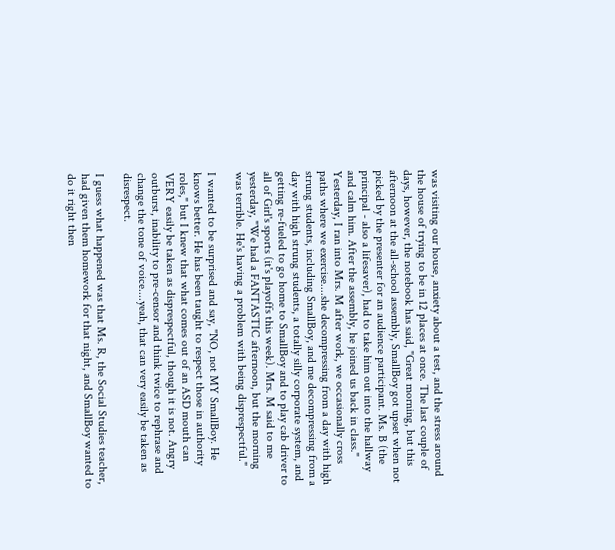was visiting our house, anxiety about a test, and the stress around the house of trying to be in 12 places at once. The last couple of days, however, the notebook has said, "Great morning, but this afternoon at the all-school assembly, SmallBoy got upset when not picked by the presenter for an audience participant. Ms. B (the principal - also a lifesaver), had to take him out into the hallway and calm him. After the assembly, he joined us back in class." Yesterday, I ran into Mrs. M after work, we occasionally cross paths where we exercise....she decompressing from a day with high strung students, including SmallBoy, and me decompressing from a day with high strung students, a totally silly corporate system, and getting re-fueled to go home to SmallBoy and to play cab driver to all of Girl's sports (it's playoffs this week). Mrs. M said to me yesterday, "We had a FANTASTIC afternoon, but the morning was terrible. He's having a problem with being disprespectful."

I wanted to be surprised and say, "NO, not MY SmallBoy. He knows better. He has been taught to respect those in authority roles," but I knew that what comes out of an ASD mouth can VERY easily be taken as disprespectful, though it is not. Angry outburst, inability to pre-censor and think twice to rephrase and change the tone of voice....yeah, that can very easily be taken as disrespect.

I guess what happened was that Ms. R, the Social Studies teacher, had given them homework for that night, and SmallBoy wanted to do it right then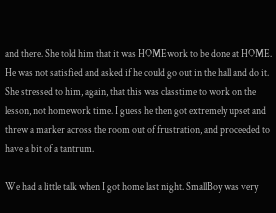and there. She told him that it was HOMEwork to be done at HOME. He was not satisfied and asked if he could go out in the hall and do it. She stressed to him, again, that this was classtime to work on the lesson, not homework time. I guess he then got extremely upset and threw a marker across the room out of frustration, and proceeded to have a bit of a tantrum.

We had a little talk when I got home last night. SmallBoy was very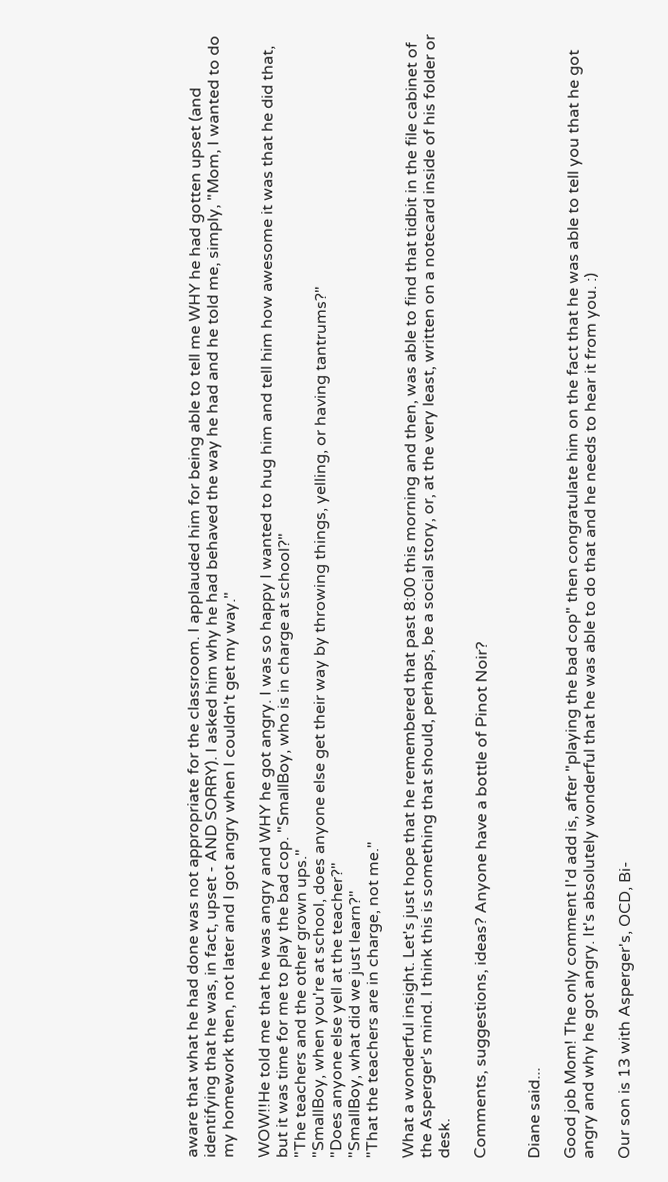aware that what he had done was not appropriate for the classroom. I applauded him for being able to tell me WHY he had gotten upset (and identifying that he was, in fact, upset - AND SORRY). I asked him why he had behaved the way he had and he told me, simply, "Mom, I wanted to do my homework then, not later and I got angry when I couldn't get my way."

WOW!!He told me that he was angry and WHY he got angry. I was so happy I wanted to hug him and tell him how awesome it was that he did that, but it was time for me to play the bad cop. "SmallBoy, who is in charge at school?"
"The teachers and the other grown ups."
"SmallBoy, when you're at school, does anyone else get their way by throwing things, yelling, or having tantrums?"
"Does anyone else yell at the teacher?"
"SmallBoy, what did we just learn?"
"That the teachers are in charge, not me."

What a wonderful insight. Let's just hope that he remembered that past 8:00 this morning and then, was able to find that tidbit in the file cabinet of the Asperger's mind. I think this is something that should, perhaps, be a social story, or, at the very least, written on a notecard inside of his folder or desk.

Comments, suggestions, ideas? Anyone have a bottle of Pinot Noir?


Diane said...

Good job Mom! The only comment I'd add is, after "playing the bad cop" then congratulate him on the fact that he was able to tell you that he got angry and why he got angry. It's absolutely wonderful that he was able to do that and he needs to hear it from you. :)

Our son is 13 with Asperger's, OCD, Bi-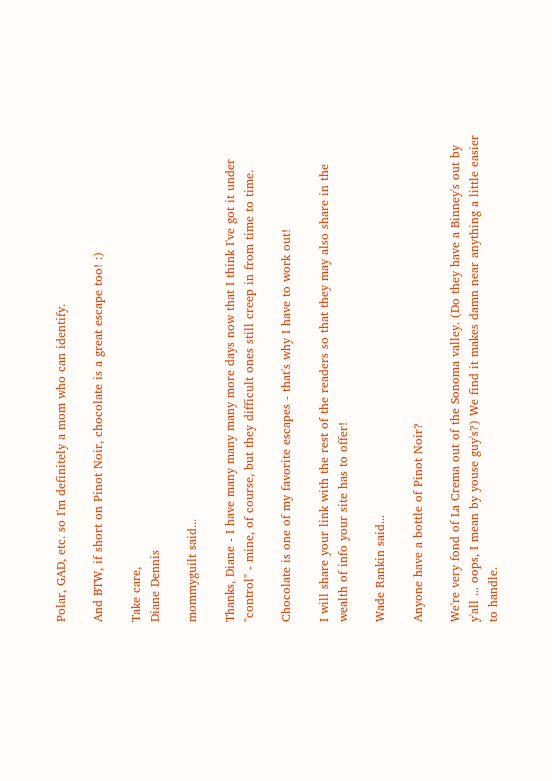Polar, GAD, etc. so I'm definitely a mom who can identify.

And BTW, if short on Pinot Noir, chocolate is a great escape too! :)

Take care,
Diane Dennis

mommyguilt said...

Thanks, Diane - I have many many many more days now that I think I've got it under "control" - mine, of course, but they difficult ones still creep in from time to time.

Chocolate is one of my favorite escapes - that's why I have to work out!

I will share your link with the rest of the readers so that they may also share in the wealth of info your site has to offer!

Wade Rankin said...

Anyone have a bottle of Pinot Noir?

We're very fond of La Crema out of the Sonoma valley. (Do they have a Binney's out by y'all ... oops, I mean by youse guy's?) We find it makes damn near anything a little easier to handle.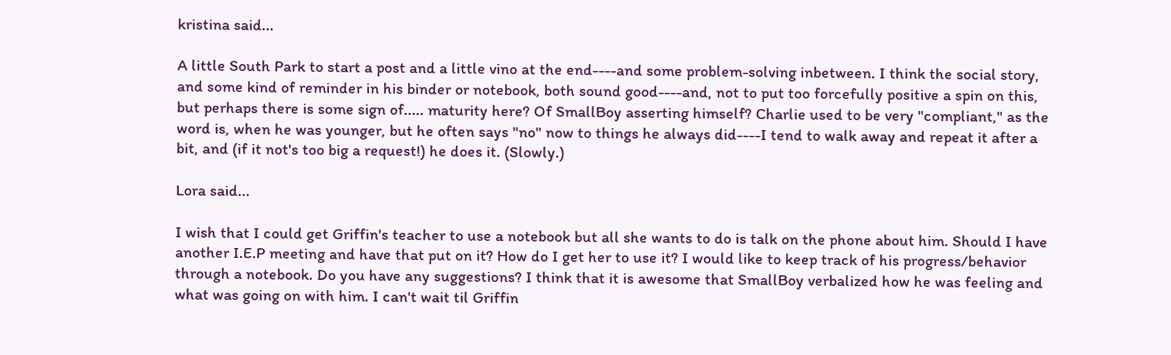kristina said...

A little South Park to start a post and a little vino at the end----and some problem-solving inbetween. I think the social story, and some kind of reminder in his binder or notebook, both sound good----and, not to put too forcefully positive a spin on this, but perhaps there is some sign of..... maturity here? Of SmallBoy asserting himself? Charlie used to be very "compliant," as the word is, when he was younger, but he often says "no" now to things he always did----I tend to walk away and repeat it after a bit, and (if it not's too big a request!) he does it. (Slowly.)

Lora said...

I wish that I could get Griffin's teacher to use a notebook but all she wants to do is talk on the phone about him. Should I have another I.E.P meeting and have that put on it? How do I get her to use it? I would like to keep track of his progress/behavior through a notebook. Do you have any suggestions? I think that it is awesome that SmallBoy verbalized how he was feeling and what was going on with him. I can't wait til Griffin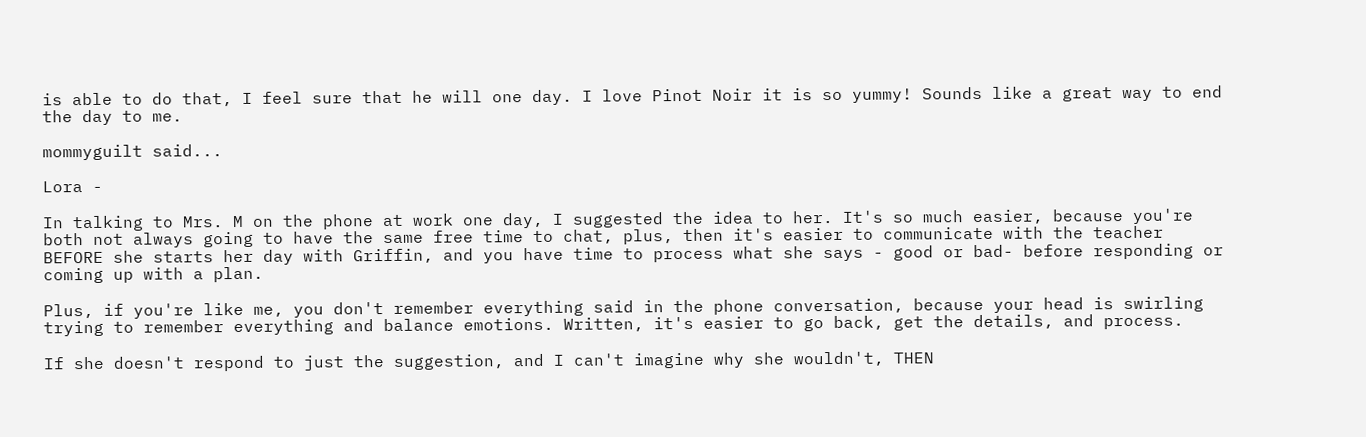is able to do that, I feel sure that he will one day. I love Pinot Noir it is so yummy! Sounds like a great way to end the day to me.

mommyguilt said...

Lora -

In talking to Mrs. M on the phone at work one day, I suggested the idea to her. It's so much easier, because you're both not always going to have the same free time to chat, plus, then it's easier to communicate with the teacher BEFORE she starts her day with Griffin, and you have time to process what she says - good or bad- before responding or coming up with a plan.

Plus, if you're like me, you don't remember everything said in the phone conversation, because your head is swirling trying to remember everything and balance emotions. Written, it's easier to go back, get the details, and process.

If she doesn't respond to just the suggestion, and I can't imagine why she wouldn't, THEN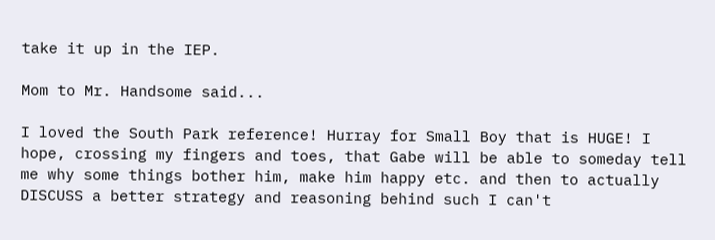take it up in the IEP.

Mom to Mr. Handsome said...

I loved the South Park reference! Hurray for Small Boy that is HUGE! I hope, crossing my fingers and toes, that Gabe will be able to someday tell me why some things bother him, make him happy etc. and then to actually DISCUSS a better strategy and reasoning behind such I can't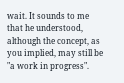wait. It sounds to me that he understood, although the concept, as you implied, may still be "a work in progress".